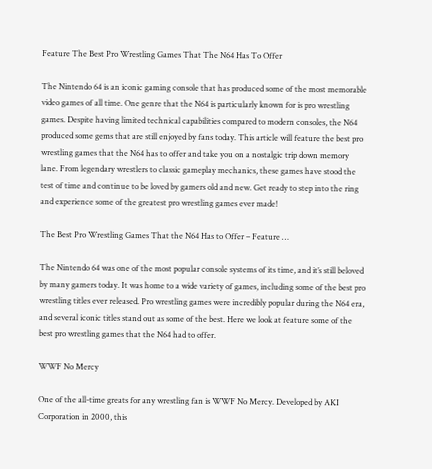Feature The Best Pro Wrestling Games That The N64 Has To Offer

The Nintendo 64 is an iconic gaming console that has produced some of the most memorable video games of all time. One genre that the N64 is particularly known for is pro wrestling games. Despite having limited technical capabilities compared to modern consoles, the N64 produced some gems that are still enjoyed by fans today. This article will feature the best pro wrestling games that the N64 has to offer and take you on a nostalgic trip down memory lane. From legendary wrestlers to classic gameplay mechanics, these games have stood the test of time and continue to be loved by gamers old and new. Get ready to step into the ring and experience some of the greatest pro wrestling games ever made!

The Best Pro Wrestling Games That the N64 Has to Offer – Feature …

The Nintendo 64 was one of the most popular console systems of its time, and it’s still beloved by many gamers today. It was home to a wide variety of games, including some of the best pro wrestling titles ever released. Pro wrestling games were incredibly popular during the N64 era, and several iconic titles stand out as some of the best. Here we look at feature some of the best pro wrestling games that the N64 had to offer.

WWF No Mercy

One of the all-time greats for any wrestling fan is WWF No Mercy. Developed by AKI Corporation in 2000, this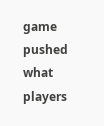game pushed what players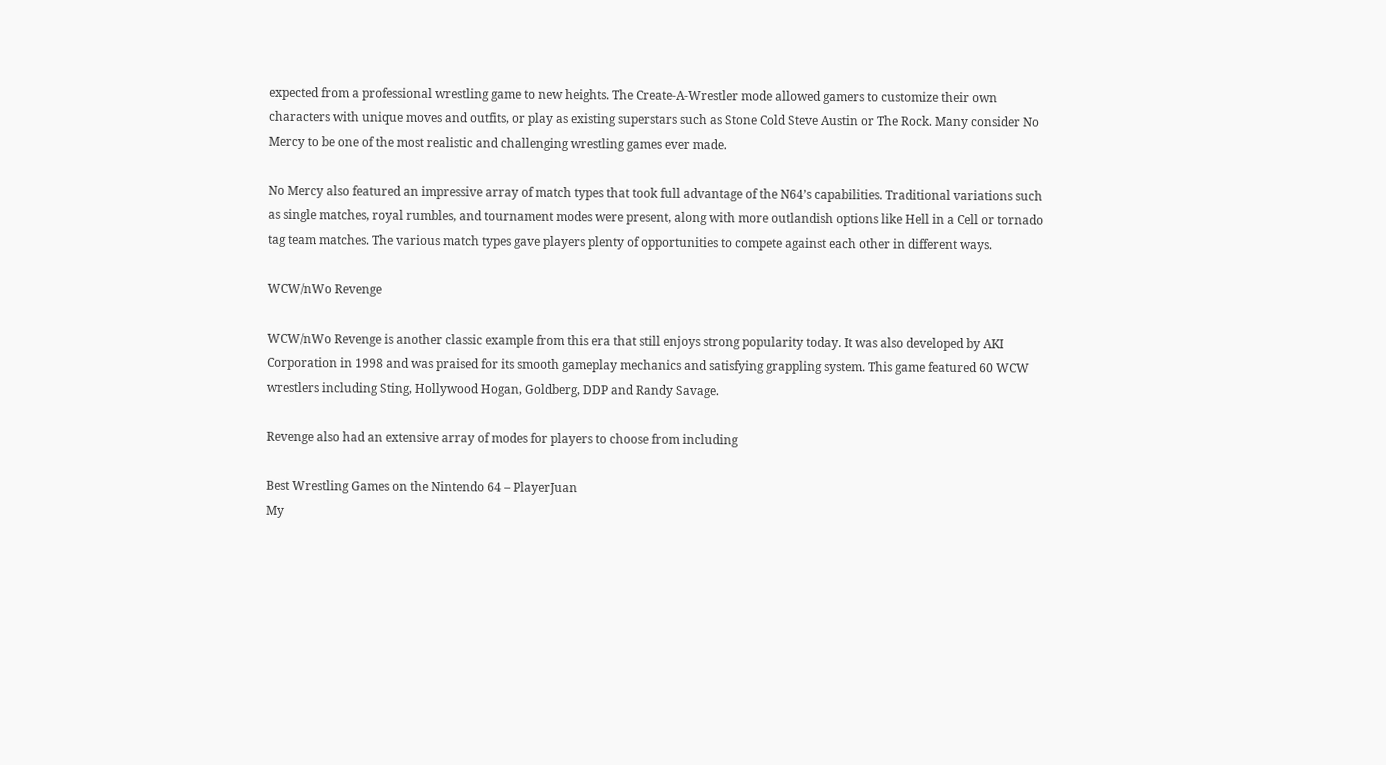expected from a professional wrestling game to new heights. The Create-A-Wrestler mode allowed gamers to customize their own characters with unique moves and outfits, or play as existing superstars such as Stone Cold Steve Austin or The Rock. Many consider No Mercy to be one of the most realistic and challenging wrestling games ever made.

No Mercy also featured an impressive array of match types that took full advantage of the N64’s capabilities. Traditional variations such as single matches, royal rumbles, and tournament modes were present, along with more outlandish options like Hell in a Cell or tornado tag team matches. The various match types gave players plenty of opportunities to compete against each other in different ways.

WCW/nWo Revenge

WCW/nWo Revenge is another classic example from this era that still enjoys strong popularity today. It was also developed by AKI Corporation in 1998 and was praised for its smooth gameplay mechanics and satisfying grappling system. This game featured 60 WCW wrestlers including Sting, Hollywood Hogan, Goldberg, DDP and Randy Savage.

Revenge also had an extensive array of modes for players to choose from including

Best Wrestling Games on the Nintendo 64 – PlayerJuan
My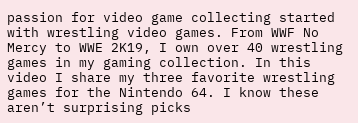passion for video game collecting started with wrestling video games. From WWF No Mercy to WWE 2K19, I own over 40 wrestling games in my gaming collection. In this video I share my three favorite wrestling games for the Nintendo 64. I know these aren’t surprising picks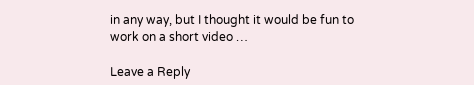in any way, but I thought it would be fun to work on a short video …

Leave a Reply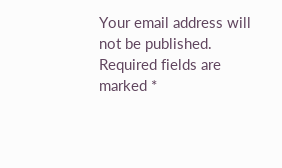Your email address will not be published. Required fields are marked *